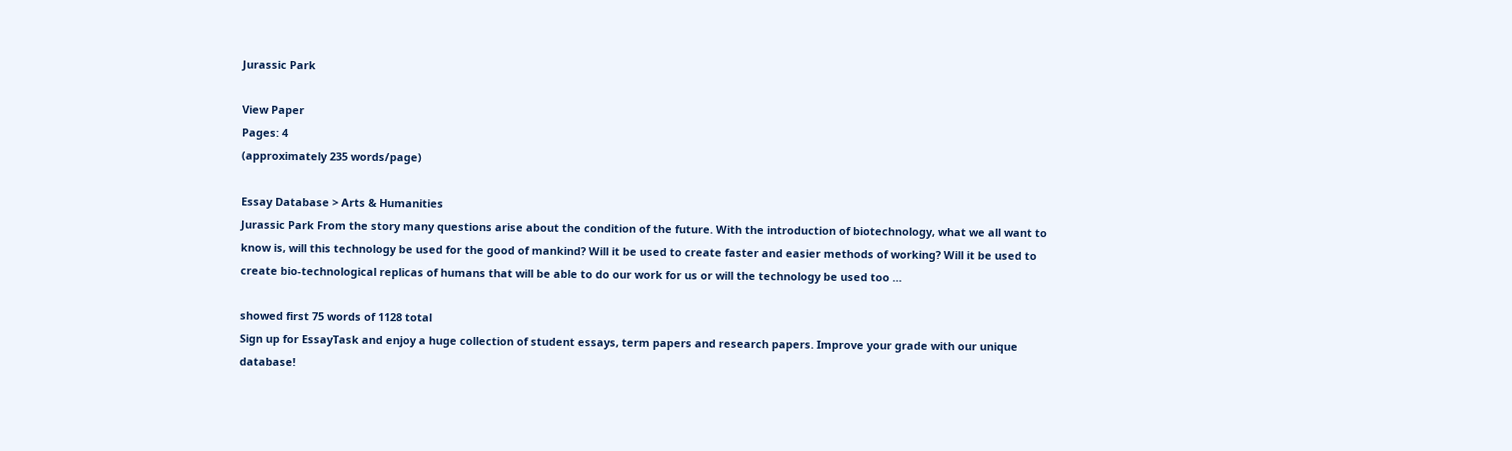Jurassic Park

View Paper
Pages: 4
(approximately 235 words/page)

Essay Database > Arts & Humanities
Jurassic Park From the story many questions arise about the condition of the future. With the introduction of biotechnology, what we all want to know is, will this technology be used for the good of mankind? Will it be used to create faster and easier methods of working? Will it be used to create bio-technological replicas of humans that will be able to do our work for us or will the technology be used too …

showed first 75 words of 1128 total
Sign up for EssayTask and enjoy a huge collection of student essays, term papers and research papers. Improve your grade with our unique database!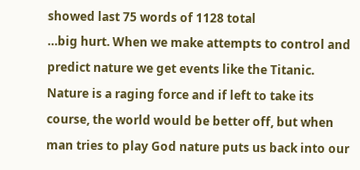showed last 75 words of 1128 total
…big hurt. When we make attempts to control and predict nature we get events like the Titanic. Nature is a raging force and if left to take its course, the world would be better off, but when man tries to play God nature puts us back into our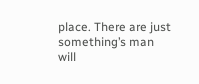place. There are just something’s man will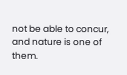not be able to concur, and nature is one of them.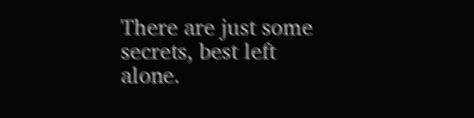There are just some secrets, best left alone.